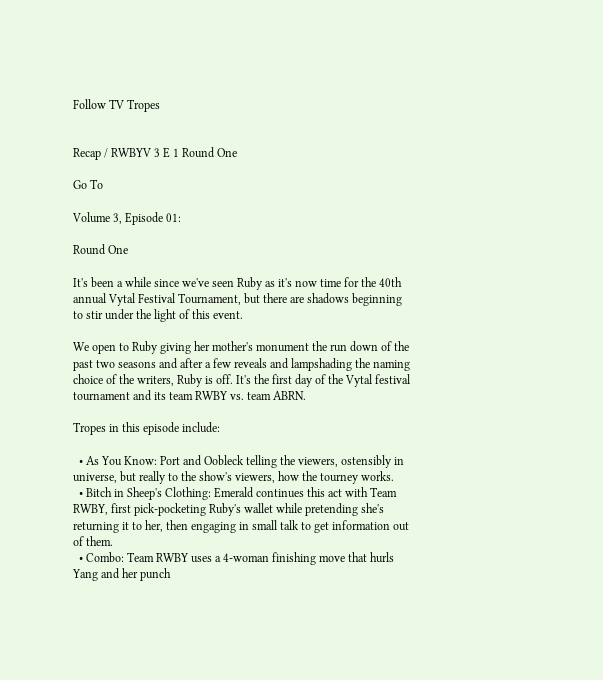Follow TV Tropes


Recap / RWBYV 3 E 1 Round One

Go To

Volume 3, Episode 01:

Round One

It's been a while since we've seen Ruby as it's now time for the 40th annual Vytal Festival Tournament, but there are shadows beginning to stir under the light of this event.

We open to Ruby giving her mother's monument the run down of the past two seasons and after a few reveals and lampshading the naming choice of the writers, Ruby is off. It's the first day of the Vytal festival tournament and its team RWBY vs. team ABRN.

Tropes in this episode include:

  • As You Know: Port and Oobleck telling the viewers, ostensibly in universe, but really to the show's viewers, how the tourney works.
  • Bitch in Sheep's Clothing: Emerald continues this act with Team RWBY, first pick-pocketing Ruby's wallet while pretending she's returning it to her, then engaging in small talk to get information out of them.
  • Combo: Team RWBY uses a 4-woman finishing move that hurls Yang and her punch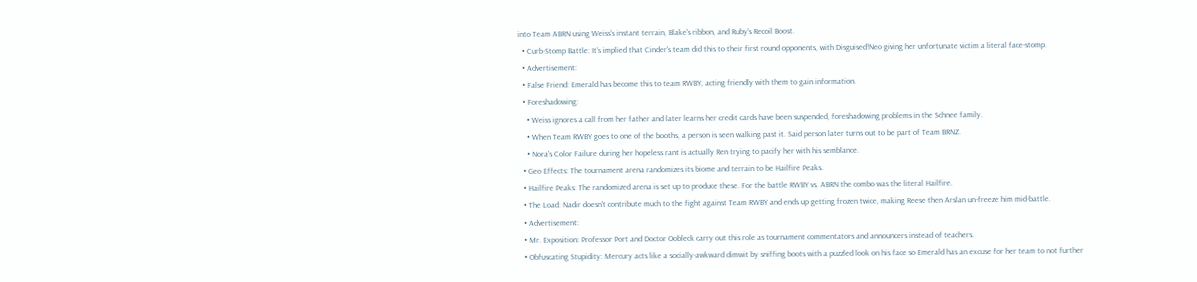into Team ABRN using Weiss's instant terrain, Blake's ribbon, and Ruby's Recoil Boost.
  • Curb-Stomp Battle: It's implied that Cinder's team did this to their first round opponents, with Disguised!Neo giving her unfortunate victim a literal face-stomp.
  • Advertisement:
  • False Friend: Emerald has become this to team RWBY, acting friendly with them to gain information.
  • Foreshadowing:
    • Weiss ignores a call from her father and later learns her credit cards have been suspended, foreshadowing problems in the Schnee family.
    • When Team RWBY goes to one of the booths, a person is seen walking past it. Said person later turns out to be part of Team BRNZ.
    • Nora's Color Failure during her hopeless rant is actually Ren trying to pacify her with his semblance.
  • Geo Effects: The tournament arena randomizes its biome and terrain to be Hailfire Peaks.
  • Hailfire Peaks: The randomized arena is set up to produce these. For the battle RWBY vs. ABRN the combo was the literal Hailfire.
  • The Load: Nadir doesn't contribute much to the fight against Team RWBY and ends up getting frozen twice, making Reese then Arslan un-freeze him mid-battle.
  • Advertisement:
  • Mr. Exposition: Professor Port and Doctor Oobleck carry out this role as tournament commentators and announcers instead of teachers.
  • Obfuscating Stupidity: Mercury acts like a socially-awkward dimwit by sniffing boots with a puzzled look on his face so Emerald has an excuse for her team to not further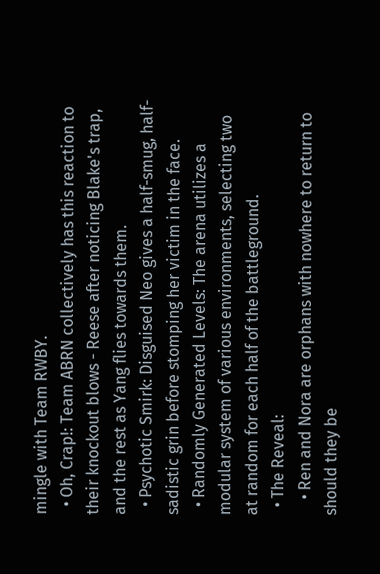mingle with Team RWBY.
  • Oh, Crap!: Team ABRN collectively has this reaction to their knockout blows - Reese after noticing Blake's trap, and the rest as Yang flies towards them.
  • Psychotic Smirk: Disguised Neo gives a half-smug, half-sadistic grin before stomping her victim in the face.
  • Randomly Generated Levels: The arena utilizes a modular system of various environments, selecting two at random for each half of the battleground.
  • The Reveal:
    • Ren and Nora are orphans with nowhere to return to should they be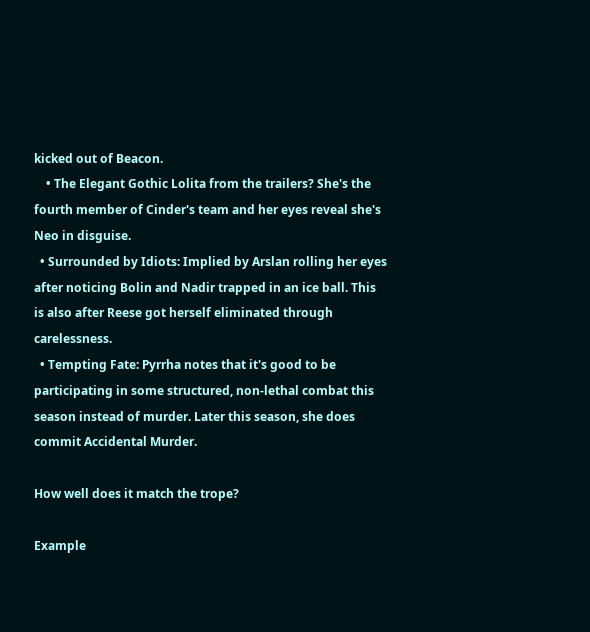kicked out of Beacon.
    • The Elegant Gothic Lolita from the trailers? She's the fourth member of Cinder's team and her eyes reveal she's Neo in disguise.
  • Surrounded by Idiots: Implied by Arslan rolling her eyes after noticing Bolin and Nadir trapped in an ice ball. This is also after Reese got herself eliminated through carelessness.
  • Tempting Fate: Pyrrha notes that it's good to be participating in some structured, non-lethal combat this season instead of murder. Later this season, she does commit Accidental Murder.

How well does it match the trope?

Example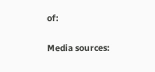of:


Media sources: